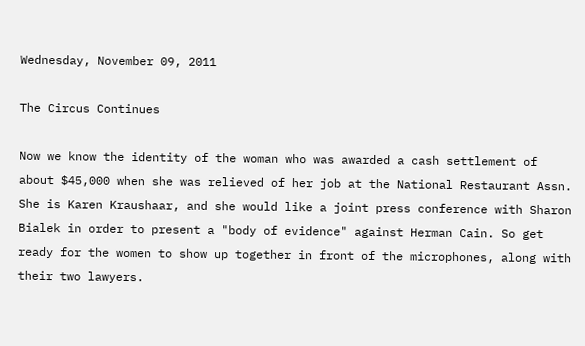Wednesday, November 09, 2011

The Circus Continues

Now we know the identity of the woman who was awarded a cash settlement of about $45,000 when she was relieved of her job at the National Restaurant Assn. She is Karen Kraushaar, and she would like a joint press conference with Sharon Bialek in order to present a "body of evidence" against Herman Cain. So get ready for the women to show up together in front of the microphones, along with their two lawyers.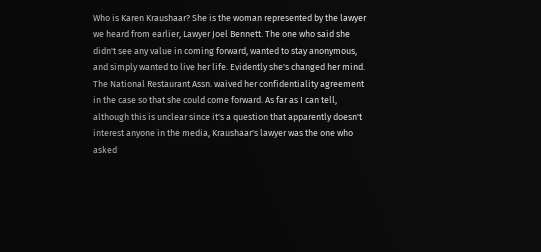Who is Karen Kraushaar? She is the woman represented by the lawyer we heard from earlier, Lawyer Joel Bennett. The one who said she didn't see any value in coming forward, wanted to stay anonymous, and simply wanted to live her life. Evidently she's changed her mind. The National Restaurant Assn. waived her confidentiality agreement in the case so that she could come forward. As far as I can tell, although this is unclear since it's a question that apparently doesn't interest anyone in the media, Kraushaar's lawyer was the one who asked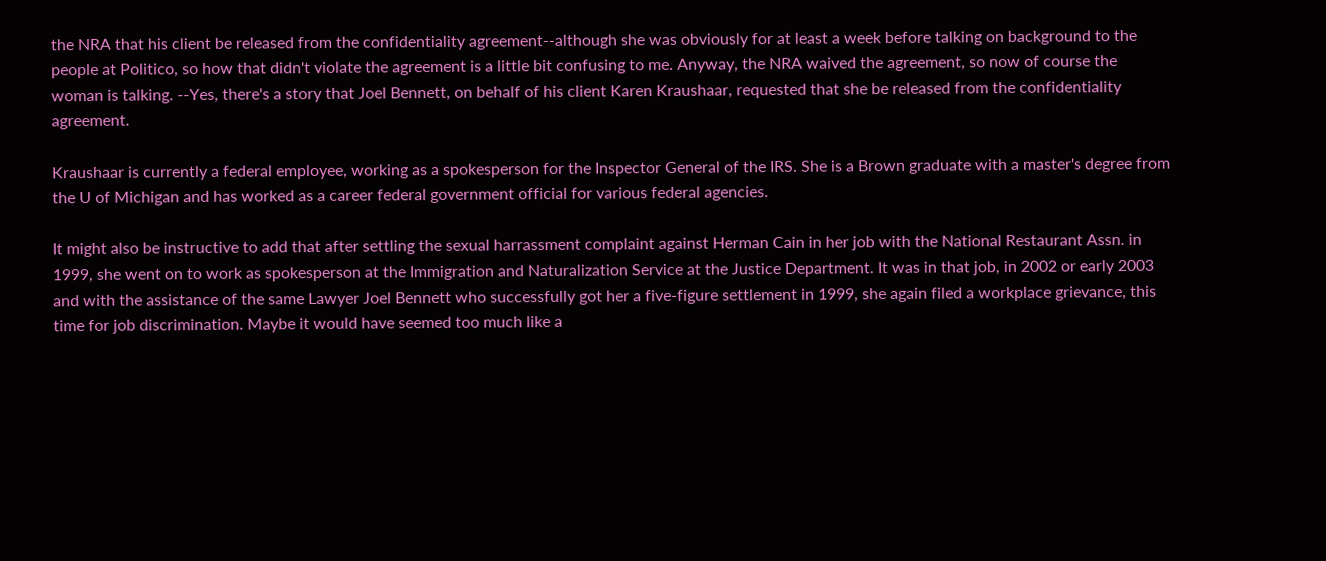the NRA that his client be released from the confidentiality agreement--although she was obviously for at least a week before talking on background to the people at Politico, so how that didn't violate the agreement is a little bit confusing to me. Anyway, the NRA waived the agreement, so now of course the woman is talking. --Yes, there's a story that Joel Bennett, on behalf of his client Karen Kraushaar, requested that she be released from the confidentiality agreement.

Kraushaar is currently a federal employee, working as a spokesperson for the Inspector General of the IRS. She is a Brown graduate with a master's degree from the U of Michigan and has worked as a career federal government official for various federal agencies.

It might also be instructive to add that after settling the sexual harrassment complaint against Herman Cain in her job with the National Restaurant Assn. in 1999, she went on to work as spokesperson at the Immigration and Naturalization Service at the Justice Department. It was in that job, in 2002 or early 2003 and with the assistance of the same Lawyer Joel Bennett who successfully got her a five-figure settlement in 1999, she again filed a workplace grievance, this time for job discrimination. Maybe it would have seemed too much like a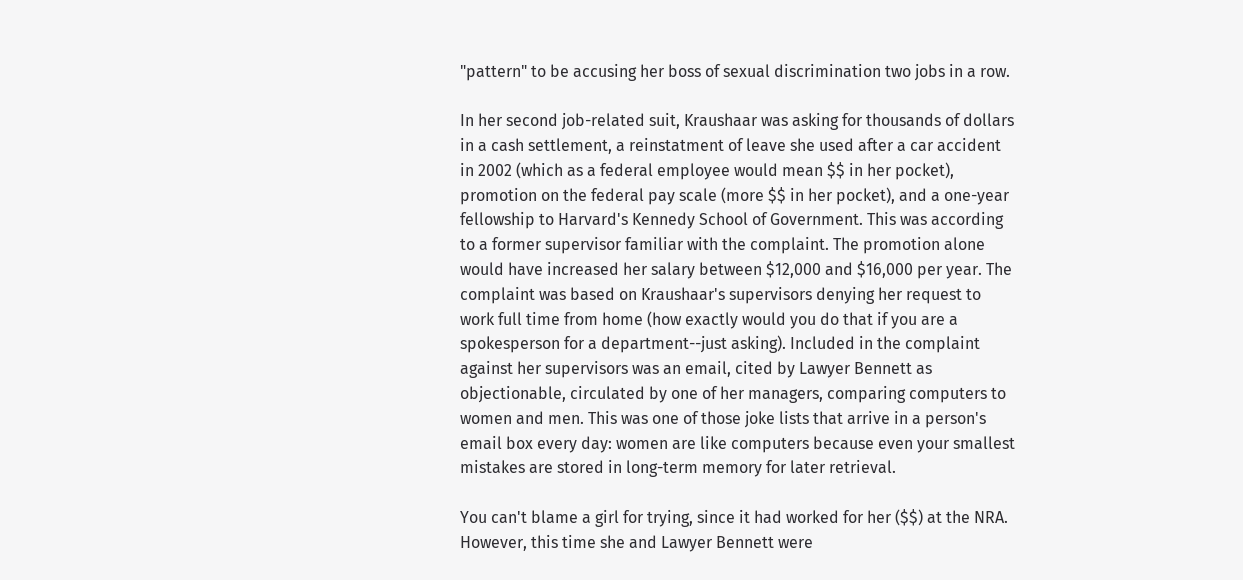"pattern" to be accusing her boss of sexual discrimination two jobs in a row.

In her second job-related suit, Kraushaar was asking for thousands of dollars in a cash settlement, a reinstatment of leave she used after a car accident in 2002 (which as a federal employee would mean $$ in her pocket), promotion on the federal pay scale (more $$ in her pocket), and a one-year fellowship to Harvard's Kennedy School of Government. This was according to a former supervisor familiar with the complaint. The promotion alone would have increased her salary between $12,000 and $16,000 per year. The complaint was based on Kraushaar's supervisors denying her request to work full time from home (how exactly would you do that if you are a spokesperson for a department--just asking). Included in the complaint against her supervisors was an email, cited by Lawyer Bennett as objectionable, circulated by one of her managers, comparing computers to women and men. This was one of those joke lists that arrive in a person's email box every day: women are like computers because even your smallest mistakes are stored in long-term memory for later retrieval.

You can't blame a girl for trying, since it had worked for her ($$) at the NRA. However, this time she and Lawyer Bennett were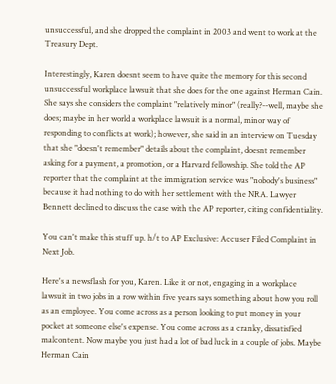unsuccessful, and she dropped the complaint in 2003 and went to work at the Treasury Dept.

Interestingly, Karen doesnt seem to have quite the memory for this second unsuccessful workplace lawsuit that she does for the one against Herman Cain. She says she considers the complaint "relatively minor" (really?--well, maybe she does; maybe in her world a workplace lawsuit is a normal, minor way of responding to conflicts at work); however, she said in an interview on Tuesday that she "doesn't remember" details about the complaint, doesnt remember asking for a payment, a promotion, or a Harvard fellowship. She told the AP reporter that the complaint at the immigration service was "nobody's business" because it had nothing to do with her settlement with the NRA. Lawyer Bennett declined to discuss the case with the AP reporter, citing confidentiality.

You can't make this stuff up. h/t to AP Exclusive: Accuser Filed Complaint in Next Job.

Here's a newsflash for you, Karen. Like it or not, engaging in a workplace lawsuit in two jobs in a row within five years says something about how you roll as an employee. You come across as a person looking to put money in your pocket at someone else's expense. You come across as a cranky, dissatisfied malcontent. Now maybe you just had a lot of bad luck in a couple of jobs. Maybe Herman Cain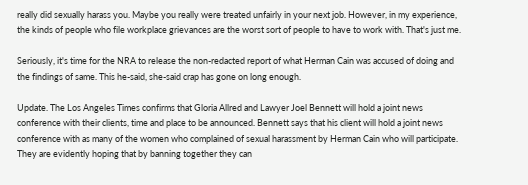really did sexually harass you. Maybe you really were treated unfairly in your next job. However, in my experience, the kinds of people who file workplace grievances are the worst sort of people to have to work with. That's just me.

Seriously, it's time for the NRA to release the non-redacted report of what Herman Cain was accused of doing and the findings of same. This he-said, she-said crap has gone on long enough.

Update. The Los Angeles Times confirms that Gloria Allred and Lawyer Joel Bennett will hold a joint news conference with their clients, time and place to be announced. Bennett says that his client will hold a joint news conference with as many of the women who complained of sexual harassment by Herman Cain who will participate. They are evidently hoping that by banning together they can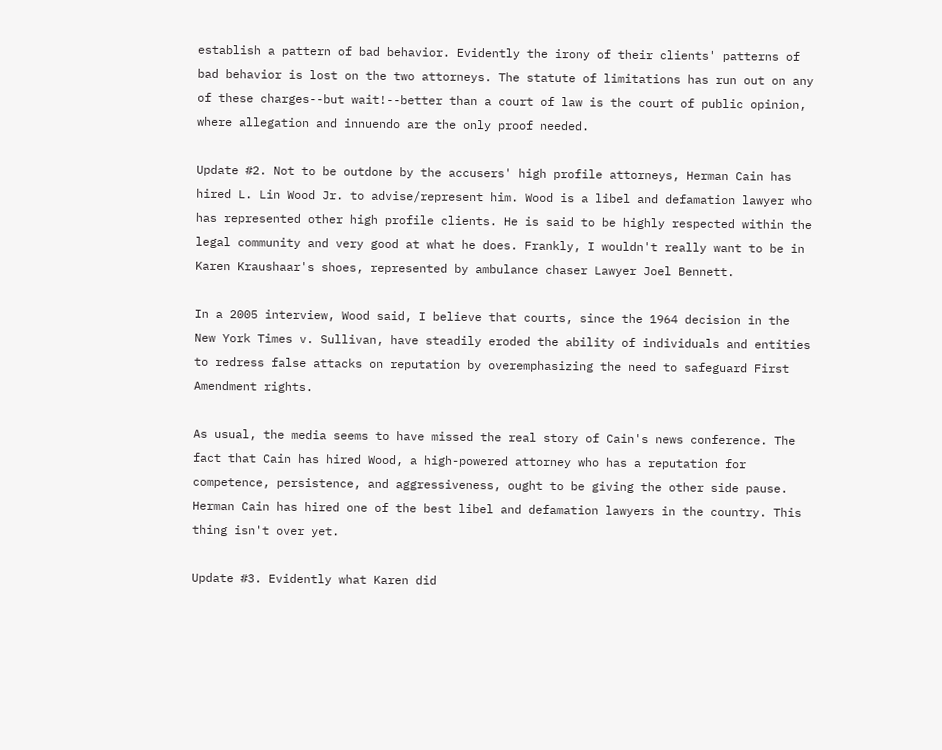establish a pattern of bad behavior. Evidently the irony of their clients' patterns of bad behavior is lost on the two attorneys. The statute of limitations has run out on any of these charges--but wait!--better than a court of law is the court of public opinion, where allegation and innuendo are the only proof needed.

Update #2. Not to be outdone by the accusers' high profile attorneys, Herman Cain has hired L. Lin Wood Jr. to advise/represent him. Wood is a libel and defamation lawyer who has represented other high profile clients. He is said to be highly respected within the legal community and very good at what he does. Frankly, I wouldn't really want to be in Karen Kraushaar's shoes, represented by ambulance chaser Lawyer Joel Bennett.

In a 2005 interview, Wood said, I believe that courts, since the 1964 decision in the New York Times v. Sullivan, have steadily eroded the ability of individuals and entities to redress false attacks on reputation by overemphasizing the need to safeguard First Amendment rights.

As usual, the media seems to have missed the real story of Cain's news conference. The fact that Cain has hired Wood, a high-powered attorney who has a reputation for competence, persistence, and aggressiveness, ought to be giving the other side pause. Herman Cain has hired one of the best libel and defamation lawyers in the country. This thing isn't over yet.

Update #3. Evidently what Karen did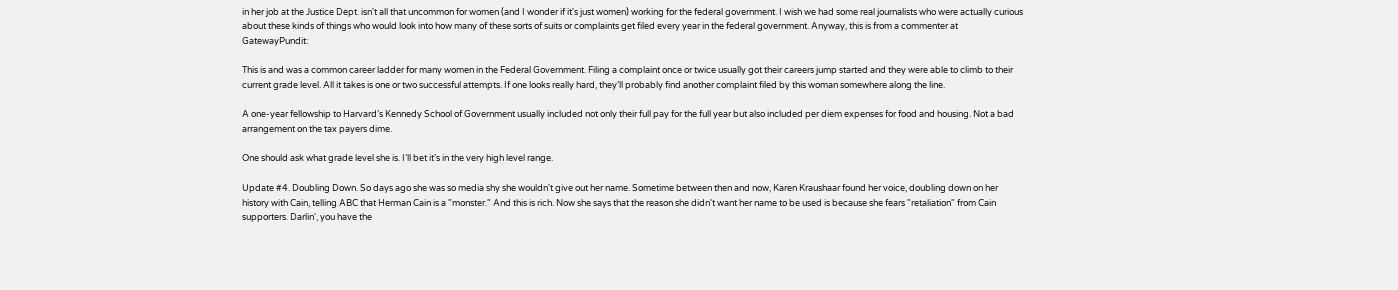in her job at the Justice Dept. isn't all that uncommon for women (and I wonder if it's just women) working for the federal government. I wish we had some real journalists who were actually curious about these kinds of things who would look into how many of these sorts of suits or complaints get filed every year in the federal government. Anyway, this is from a commenter at GatewayPundit:

This is and was a common career ladder for many women in the Federal Government. Filing a complaint once or twice usually got their careers jump started and they were able to climb to their current grade level. All it takes is one or two successful attempts. If one looks really hard, they’ll probably find another complaint filed by this woman somewhere along the line.

A one-year fellowship to Harvard’s Kennedy School of Government usually included not only their full pay for the full year but also included per diem expenses for food and housing. Not a bad arrangement on the tax payers dime.

One should ask what grade level she is. I’ll bet it’s in the very high level range.

Update #4. Doubling Down. So days ago she was so media shy she wouldn't give out her name. Sometime between then and now, Karen Kraushaar found her voice, doubling down on her history with Cain, telling ABC that Herman Cain is a "monster." And this is rich. Now she says that the reason she didn't want her name to be used is because she fears "retaliation" from Cain supporters. Darlin', you have the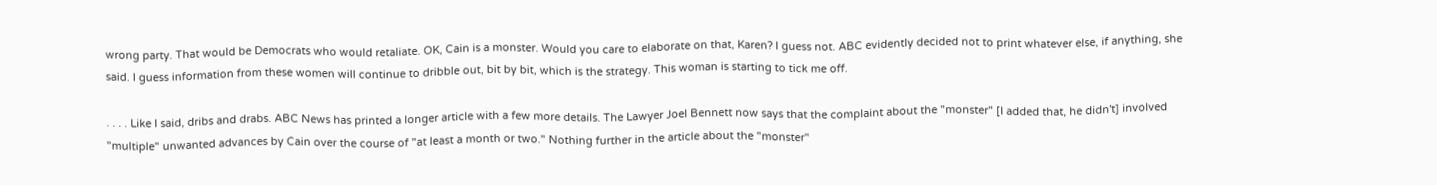wrong party. That would be Democrats who would retaliate. OK, Cain is a monster. Would you care to elaborate on that, Karen? I guess not. ABC evidently decided not to print whatever else, if anything, she said. I guess information from these women will continue to dribble out, bit by bit, which is the strategy. This woman is starting to tick me off.

. . . . Like I said, dribs and drabs. ABC News has printed a longer article with a few more details. The Lawyer Joel Bennett now says that the complaint about the "monster" [I added that, he didn't] involved "multiple" unwanted advances by Cain over the course of "at least a month or two." Nothing further in the article about the "monster"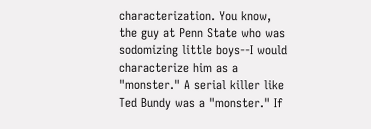characterization. You know, the guy at Penn State who was sodomizing little boys--I would characterize him as a "monster." A serial killer like Ted Bundy was a "monster." If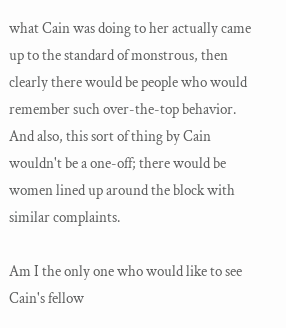what Cain was doing to her actually came up to the standard of monstrous, then clearly there would be people who would remember such over-the-top behavior. And also, this sort of thing by Cain wouldn't be a one-off; there would be women lined up around the block with similar complaints.

Am I the only one who would like to see Cain's fellow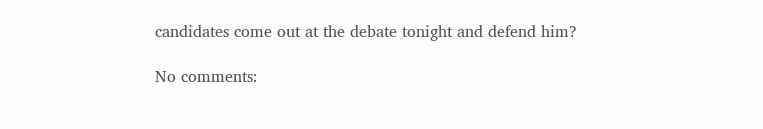candidates come out at the debate tonight and defend him?

No comments: